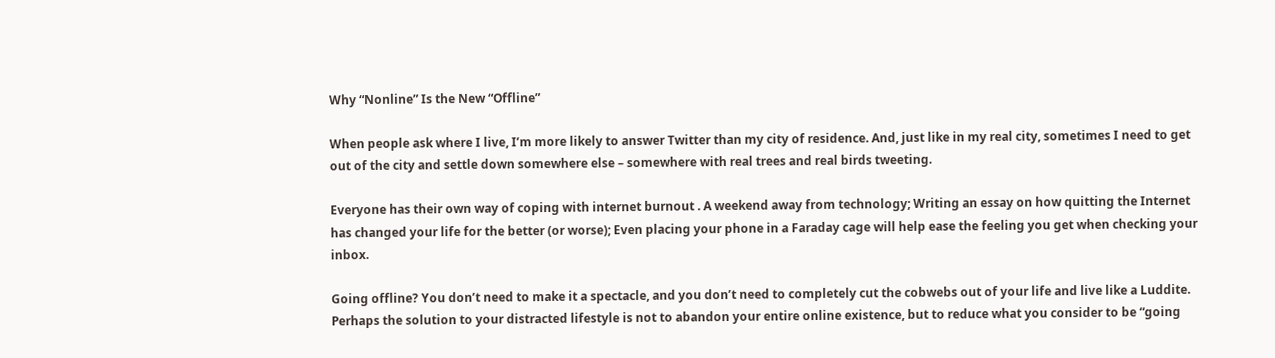Why “Nonline” Is the New “Offline”

When people ask where I live, I’m more likely to answer Twitter than my city of residence. And, just like in my real city, sometimes I need to get out of the city and settle down somewhere else – somewhere with real trees and real birds tweeting.

Everyone has their own way of coping with internet burnout . A weekend away from technology; Writing an essay on how quitting the Internet has changed your life for the better (or worse); Even placing your phone in a Faraday cage will help ease the feeling you get when checking your inbox.

Going offline? You don’t need to make it a spectacle, and you don’t need to completely cut the cobwebs out of your life and live like a Luddite. Perhaps the solution to your distracted lifestyle is not to abandon your entire online existence, but to reduce what you consider to be “going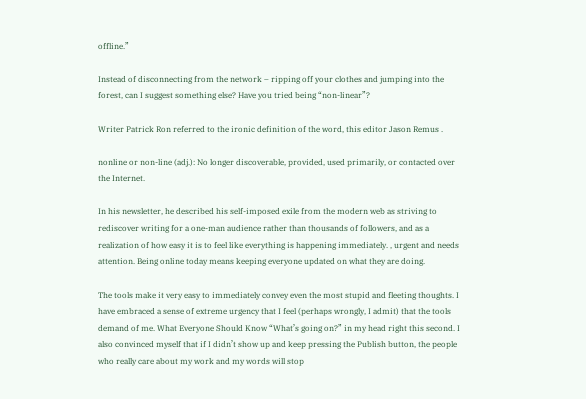offline.”

Instead of disconnecting from the network – ripping off your clothes and jumping into the forest, can I suggest something else? Have you tried being “non-linear”?

Writer Patrick Ron referred to the ironic definition of the word, this editor Jason Remus .

nonline or non-line (adj.): No longer discoverable, provided, used primarily, or contacted over the Internet.

In his newsletter, he described his self-imposed exile from the modern web as striving to rediscover writing for a one-man audience rather than thousands of followers, and as a realization of how easy it is to feel like everything is happening immediately. , urgent and needs attention. Being online today means keeping everyone updated on what they are doing.

The tools make it very easy to immediately convey even the most stupid and fleeting thoughts. I have embraced a sense of extreme urgency that I feel (perhaps wrongly, I admit) that the tools demand of me. What Everyone Should Know “What’s going on?” in my head right this second. I also convinced myself that if I didn’t show up and keep pressing the Publish button, the people who really care about my work and my words will stop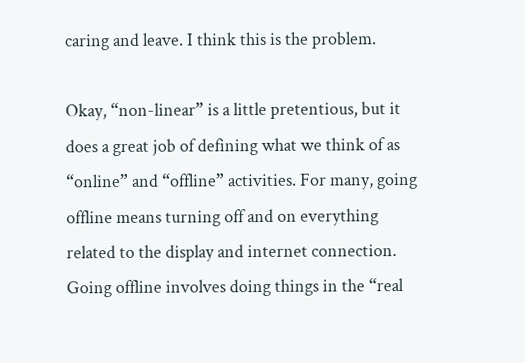caring and leave. I think this is the problem.

Okay, “non-linear” is a little pretentious, but it does a great job of defining what we think of as “online” and “offline” activities. For many, going offline means turning off and on everything related to the display and internet connection. Going offline involves doing things in the “real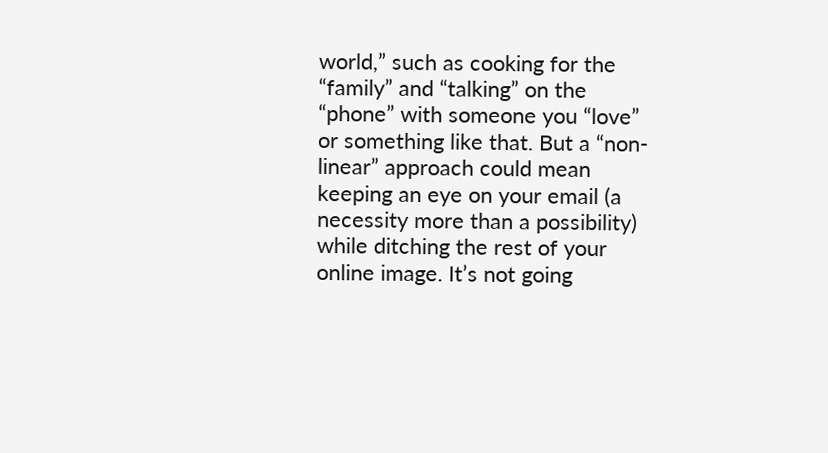world,” such as cooking for the “family” and “talking” on the “phone” with someone you “love” or something like that. But a “non-linear” approach could mean keeping an eye on your email (a necessity more than a possibility) while ditching the rest of your online image. It’s not going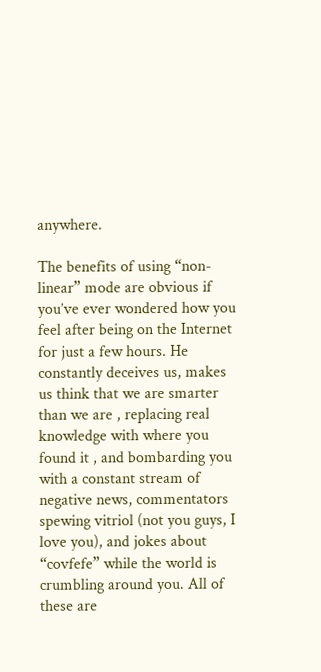anywhere.

The benefits of using “non-linear” mode are obvious if you’ve ever wondered how you feel after being on the Internet for just a few hours. He constantly deceives us, makes us think that we are smarter than we are , replacing real knowledge with where you found it , and bombarding you with a constant stream of negative news, commentators spewing vitriol (not you guys, I love you), and jokes about “covfefe” while the world is crumbling around you. All of these are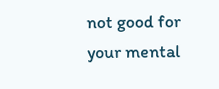not good for your mental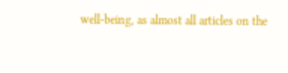well-being, as almost all articles on the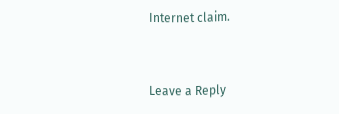Internet claim.


Leave a Reply